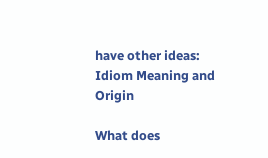have other ideas: Idiom Meaning and Origin

What does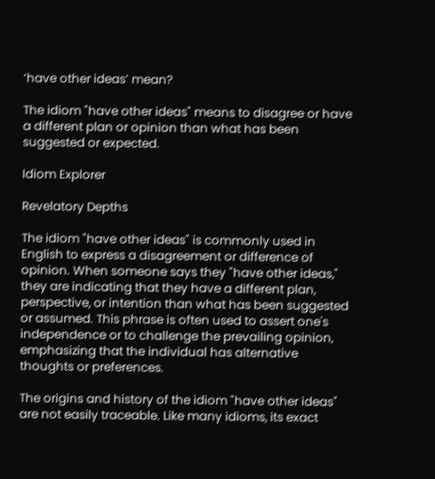‘have other ideas’ mean?

The idiom "have other ideas" means to disagree or have a different plan or opinion than what has been suggested or expected.

Idiom Explorer

Revelatory Depths

The idiom "have other ideas" is commonly used in English to express a disagreement or difference of opinion. When someone says they "have other ideas," they are indicating that they have a different plan, perspective, or intention than what has been suggested or assumed. This phrase is often used to assert one's independence or to challenge the prevailing opinion, emphasizing that the individual has alternative thoughts or preferences.

The origins and history of the idiom "have other ideas" are not easily traceable. Like many idioms, its exact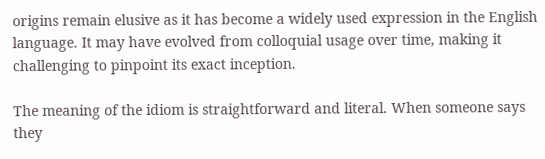origins remain elusive as it has become a widely used expression in the English language. It may have evolved from colloquial usage over time, making it challenging to pinpoint its exact inception.

The meaning of the idiom is straightforward and literal. When someone says they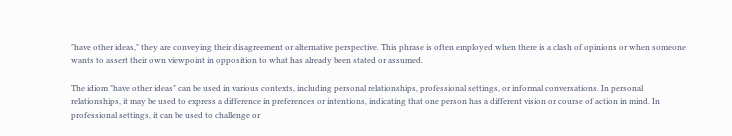"have other ideas," they are conveying their disagreement or alternative perspective. This phrase is often employed when there is a clash of opinions or when someone wants to assert their own viewpoint in opposition to what has already been stated or assumed.

The idiom "have other ideas" can be used in various contexts, including personal relationships, professional settings, or informal conversations. In personal relationships, it may be used to express a difference in preferences or intentions, indicating that one person has a different vision or course of action in mind. In professional settings, it can be used to challenge or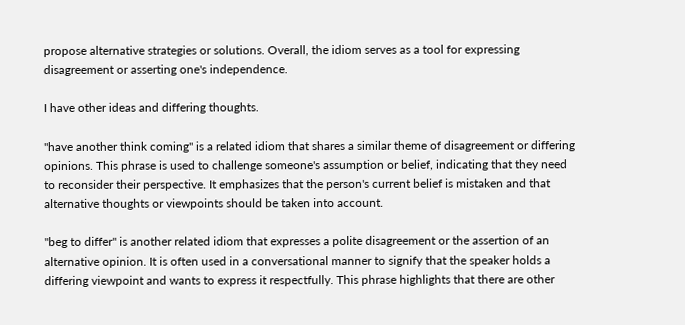propose alternative strategies or solutions. Overall, the idiom serves as a tool for expressing disagreement or asserting one's independence.

I have other ideas and differing thoughts.

"have another think coming" is a related idiom that shares a similar theme of disagreement or differing opinions. This phrase is used to challenge someone's assumption or belief, indicating that they need to reconsider their perspective. It emphasizes that the person's current belief is mistaken and that alternative thoughts or viewpoints should be taken into account.

"beg to differ" is another related idiom that expresses a polite disagreement or the assertion of an alternative opinion. It is often used in a conversational manner to signify that the speaker holds a differing viewpoint and wants to express it respectfully. This phrase highlights that there are other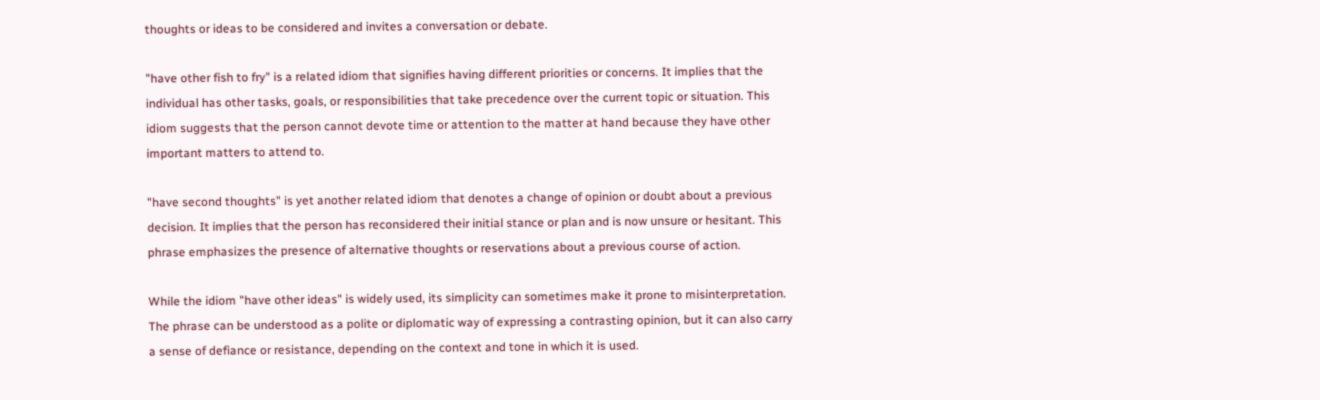thoughts or ideas to be considered and invites a conversation or debate.

"have other fish to fry" is a related idiom that signifies having different priorities or concerns. It implies that the individual has other tasks, goals, or responsibilities that take precedence over the current topic or situation. This idiom suggests that the person cannot devote time or attention to the matter at hand because they have other important matters to attend to.

"have second thoughts" is yet another related idiom that denotes a change of opinion or doubt about a previous decision. It implies that the person has reconsidered their initial stance or plan and is now unsure or hesitant. This phrase emphasizes the presence of alternative thoughts or reservations about a previous course of action.

While the idiom "have other ideas" is widely used, its simplicity can sometimes make it prone to misinterpretation. The phrase can be understood as a polite or diplomatic way of expressing a contrasting opinion, but it can also carry a sense of defiance or resistance, depending on the context and tone in which it is used.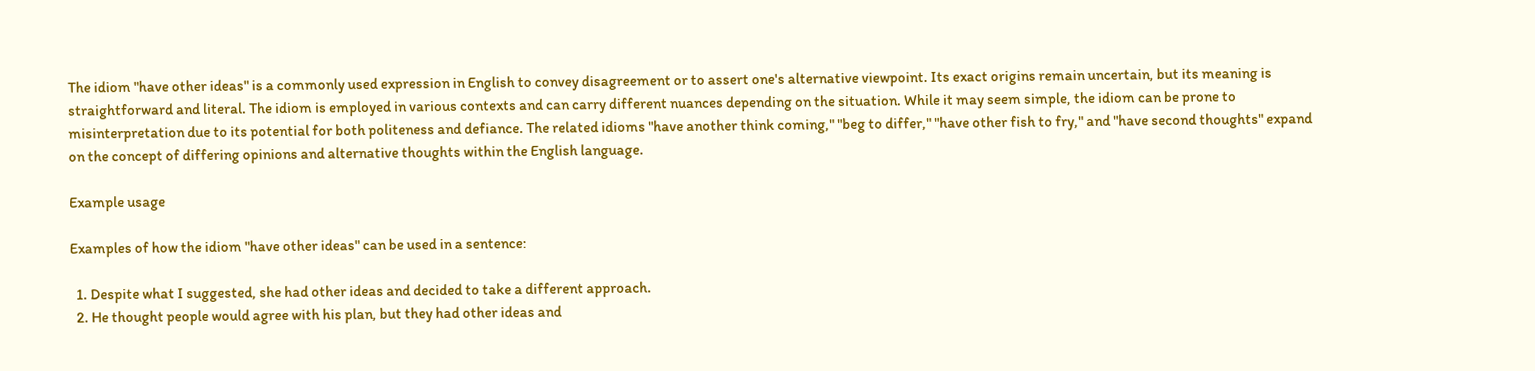The idiom "have other ideas" is a commonly used expression in English to convey disagreement or to assert one's alternative viewpoint. Its exact origins remain uncertain, but its meaning is straightforward and literal. The idiom is employed in various contexts and can carry different nuances depending on the situation. While it may seem simple, the idiom can be prone to misinterpretation due to its potential for both politeness and defiance. The related idioms "have another think coming," "beg to differ," "have other fish to fry," and "have second thoughts" expand on the concept of differing opinions and alternative thoughts within the English language.

Example usage

Examples of how the idiom "have other ideas" can be used in a sentence:

  1. Despite what I suggested, she had other ideas and decided to take a different approach.
  2. He thought people would agree with his plan, but they had other ideas and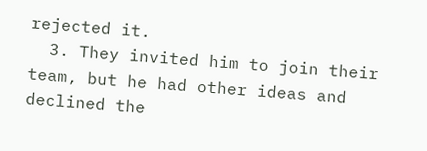rejected it.
  3. They invited him to join their team, but he had other ideas and declined the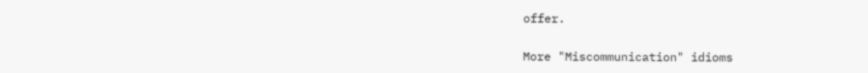offer.

More "Miscommunication" idioms